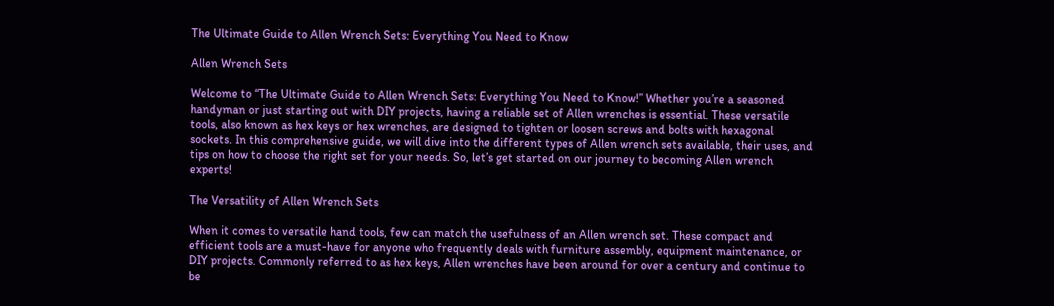The Ultimate Guide to Allen Wrench Sets: Everything You Need to Know

Allen Wrench Sets

Welcome to “The Ultimate Guide to Allen Wrench Sets: Everything You Need to Know!” Whether you’re a seasoned handyman or just starting out with DIY projects, having a reliable set of Allen wrenches is essential. These versatile tools, also known as hex keys or hex wrenches, are designed to tighten or loosen screws and bolts with hexagonal sockets. In this comprehensive guide, we will dive into the different types of Allen wrench sets available, their uses, and tips on how to choose the right set for your needs. So, let’s get started on our journey to becoming Allen wrench experts!

The Versatility of Allen Wrench Sets

When it comes to versatile hand tools, few can match the usefulness of an Allen wrench set. These compact and efficient tools are a must-have for anyone who frequently deals with furniture assembly, equipment maintenance, or DIY projects. Commonly referred to as hex keys, Allen wrenches have been around for over a century and continue to be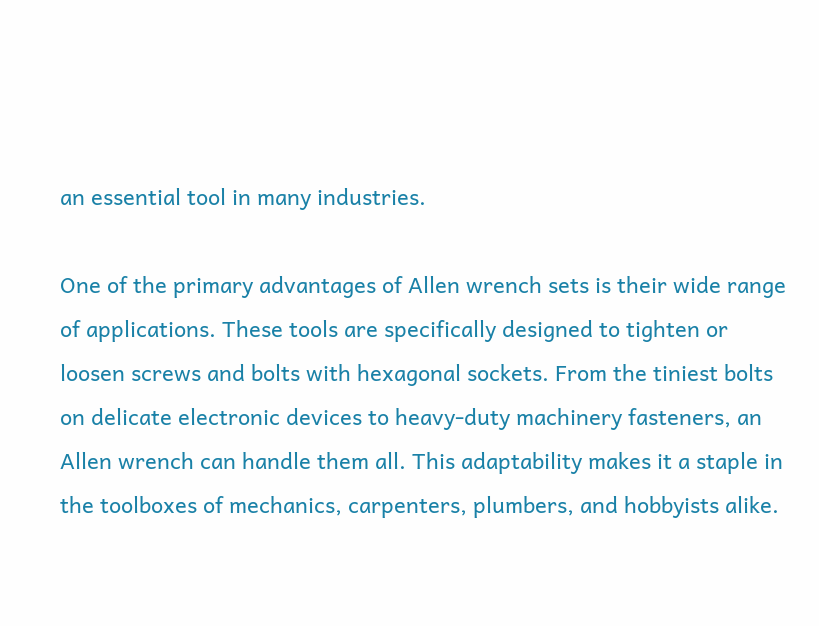an essential tool in many industries.

One of the primary advantages of Allen wrench sets is their wide range of applications. These tools are specifically designed to tighten or loosen screws and bolts with hexagonal sockets. From the tiniest bolts on delicate electronic devices to heavy-duty machinery fasteners, an Allen wrench can handle them all. This adaptability makes it a staple in the toolboxes of mechanics, carpenters, plumbers, and hobbyists alike.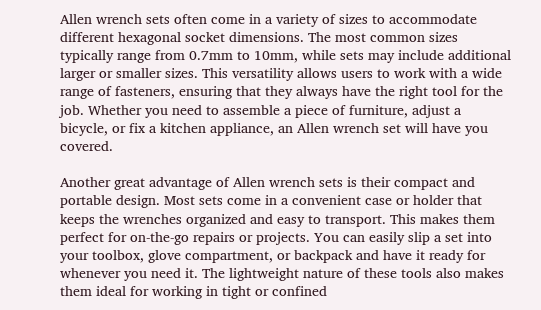Allen wrench sets often come in a variety of sizes to accommodate different hexagonal socket dimensions. The most common sizes typically range from 0.7mm to 10mm, while sets may include additional larger or smaller sizes. This versatility allows users to work with a wide range of fasteners, ensuring that they always have the right tool for the job. Whether you need to assemble a piece of furniture, adjust a bicycle, or fix a kitchen appliance, an Allen wrench set will have you covered.

Another great advantage of Allen wrench sets is their compact and portable design. Most sets come in a convenient case or holder that keeps the wrenches organized and easy to transport. This makes them perfect for on-the-go repairs or projects. You can easily slip a set into your toolbox, glove compartment, or backpack and have it ready for whenever you need it. The lightweight nature of these tools also makes them ideal for working in tight or confined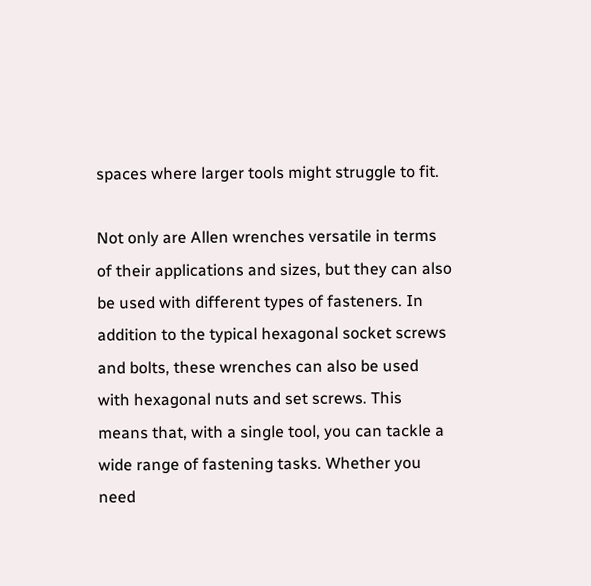spaces where larger tools might struggle to fit.

Not only are Allen wrenches versatile in terms of their applications and sizes, but they can also be used with different types of fasteners. In addition to the typical hexagonal socket screws and bolts, these wrenches can also be used with hexagonal nuts and set screws. This means that, with a single tool, you can tackle a wide range of fastening tasks. Whether you need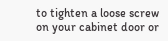to tighten a loose screw on your cabinet door or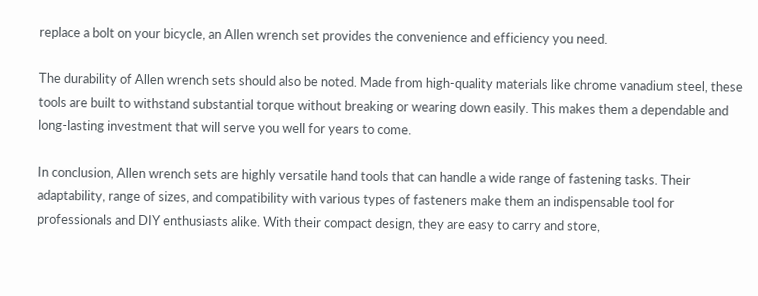replace a bolt on your bicycle, an Allen wrench set provides the convenience and efficiency you need.

The durability of Allen wrench sets should also be noted. Made from high-quality materials like chrome vanadium steel, these tools are built to withstand substantial torque without breaking or wearing down easily. This makes them a dependable and long-lasting investment that will serve you well for years to come.

In conclusion, Allen wrench sets are highly versatile hand tools that can handle a wide range of fastening tasks. Their adaptability, range of sizes, and compatibility with various types of fasteners make them an indispensable tool for professionals and DIY enthusiasts alike. With their compact design, they are easy to carry and store,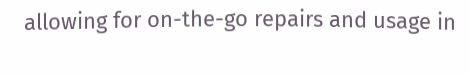allowing for on-the-go repairs and usage in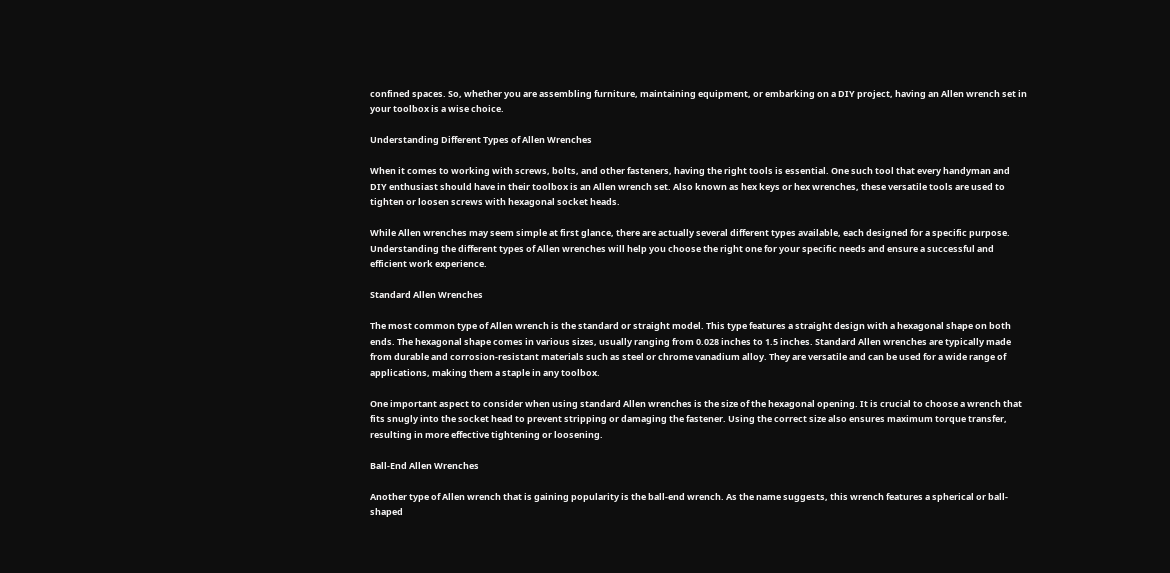confined spaces. So, whether you are assembling furniture, maintaining equipment, or embarking on a DIY project, having an Allen wrench set in your toolbox is a wise choice.

Understanding Different Types of Allen Wrenches

When it comes to working with screws, bolts, and other fasteners, having the right tools is essential. One such tool that every handyman and DIY enthusiast should have in their toolbox is an Allen wrench set. Also known as hex keys or hex wrenches, these versatile tools are used to tighten or loosen screws with hexagonal socket heads.

While Allen wrenches may seem simple at first glance, there are actually several different types available, each designed for a specific purpose. Understanding the different types of Allen wrenches will help you choose the right one for your specific needs and ensure a successful and efficient work experience.

Standard Allen Wrenches

The most common type of Allen wrench is the standard or straight model. This type features a straight design with a hexagonal shape on both ends. The hexagonal shape comes in various sizes, usually ranging from 0.028 inches to 1.5 inches. Standard Allen wrenches are typically made from durable and corrosion-resistant materials such as steel or chrome vanadium alloy. They are versatile and can be used for a wide range of applications, making them a staple in any toolbox.

One important aspect to consider when using standard Allen wrenches is the size of the hexagonal opening. It is crucial to choose a wrench that fits snugly into the socket head to prevent stripping or damaging the fastener. Using the correct size also ensures maximum torque transfer, resulting in more effective tightening or loosening.

Ball-End Allen Wrenches

Another type of Allen wrench that is gaining popularity is the ball-end wrench. As the name suggests, this wrench features a spherical or ball-shaped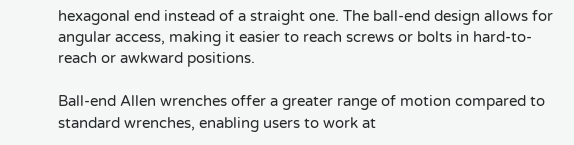hexagonal end instead of a straight one. The ball-end design allows for angular access, making it easier to reach screws or bolts in hard-to-reach or awkward positions.

Ball-end Allen wrenches offer a greater range of motion compared to standard wrenches, enabling users to work at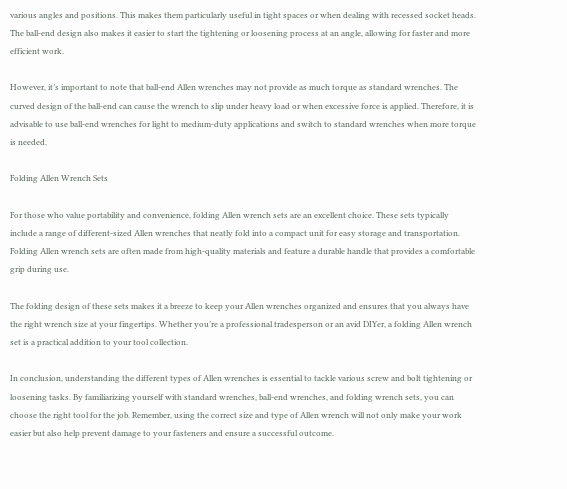various angles and positions. This makes them particularly useful in tight spaces or when dealing with recessed socket heads. The ball-end design also makes it easier to start the tightening or loosening process at an angle, allowing for faster and more efficient work.

However, it’s important to note that ball-end Allen wrenches may not provide as much torque as standard wrenches. The curved design of the ball-end can cause the wrench to slip under heavy load or when excessive force is applied. Therefore, it is advisable to use ball-end wrenches for light to medium-duty applications and switch to standard wrenches when more torque is needed.

Folding Allen Wrench Sets

For those who value portability and convenience, folding Allen wrench sets are an excellent choice. These sets typically include a range of different-sized Allen wrenches that neatly fold into a compact unit for easy storage and transportation. Folding Allen wrench sets are often made from high-quality materials and feature a durable handle that provides a comfortable grip during use.

The folding design of these sets makes it a breeze to keep your Allen wrenches organized and ensures that you always have the right wrench size at your fingertips. Whether you’re a professional tradesperson or an avid DIYer, a folding Allen wrench set is a practical addition to your tool collection.

In conclusion, understanding the different types of Allen wrenches is essential to tackle various screw and bolt tightening or loosening tasks. By familiarizing yourself with standard wrenches, ball-end wrenches, and folding wrench sets, you can choose the right tool for the job. Remember, using the correct size and type of Allen wrench will not only make your work easier but also help prevent damage to your fasteners and ensure a successful outcome.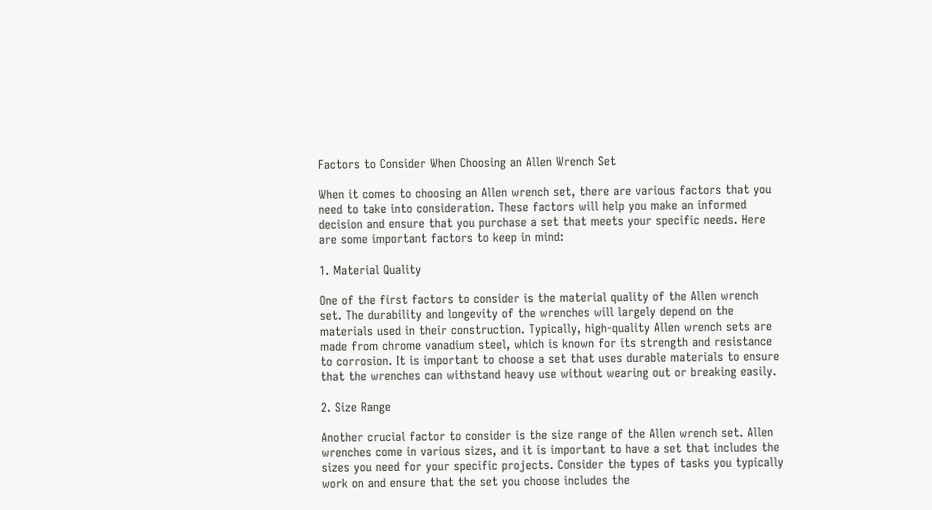Factors to Consider When Choosing an Allen Wrench Set

When it comes to choosing an Allen wrench set, there are various factors that you need to take into consideration. These factors will help you make an informed decision and ensure that you purchase a set that meets your specific needs. Here are some important factors to keep in mind:

1. Material Quality

One of the first factors to consider is the material quality of the Allen wrench set. The durability and longevity of the wrenches will largely depend on the materials used in their construction. Typically, high-quality Allen wrench sets are made from chrome vanadium steel, which is known for its strength and resistance to corrosion. It is important to choose a set that uses durable materials to ensure that the wrenches can withstand heavy use without wearing out or breaking easily.

2. Size Range

Another crucial factor to consider is the size range of the Allen wrench set. Allen wrenches come in various sizes, and it is important to have a set that includes the sizes you need for your specific projects. Consider the types of tasks you typically work on and ensure that the set you choose includes the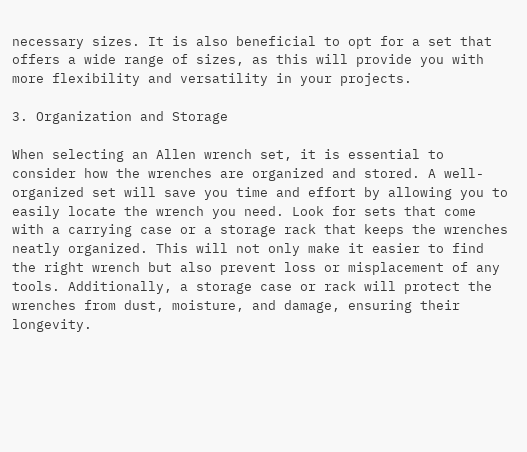necessary sizes. It is also beneficial to opt for a set that offers a wide range of sizes, as this will provide you with more flexibility and versatility in your projects.

3. Organization and Storage

When selecting an Allen wrench set, it is essential to consider how the wrenches are organized and stored. A well-organized set will save you time and effort by allowing you to easily locate the wrench you need. Look for sets that come with a carrying case or a storage rack that keeps the wrenches neatly organized. This will not only make it easier to find the right wrench but also prevent loss or misplacement of any tools. Additionally, a storage case or rack will protect the wrenches from dust, moisture, and damage, ensuring their longevity.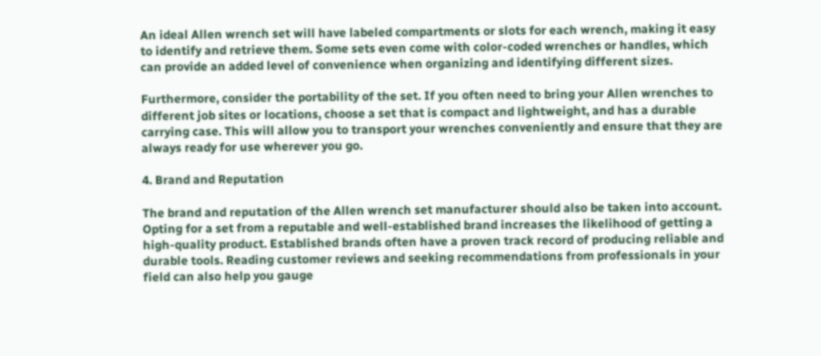An ideal Allen wrench set will have labeled compartments or slots for each wrench, making it easy to identify and retrieve them. Some sets even come with color-coded wrenches or handles, which can provide an added level of convenience when organizing and identifying different sizes.

Furthermore, consider the portability of the set. If you often need to bring your Allen wrenches to different job sites or locations, choose a set that is compact and lightweight, and has a durable carrying case. This will allow you to transport your wrenches conveniently and ensure that they are always ready for use wherever you go.

4. Brand and Reputation

The brand and reputation of the Allen wrench set manufacturer should also be taken into account. Opting for a set from a reputable and well-established brand increases the likelihood of getting a high-quality product. Established brands often have a proven track record of producing reliable and durable tools. Reading customer reviews and seeking recommendations from professionals in your field can also help you gauge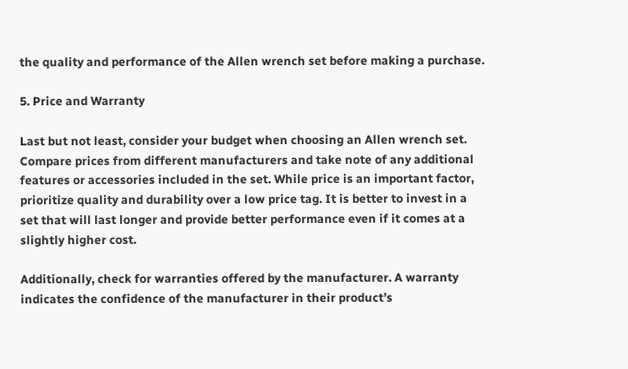the quality and performance of the Allen wrench set before making a purchase.

5. Price and Warranty

Last but not least, consider your budget when choosing an Allen wrench set. Compare prices from different manufacturers and take note of any additional features or accessories included in the set. While price is an important factor, prioritize quality and durability over a low price tag. It is better to invest in a set that will last longer and provide better performance even if it comes at a slightly higher cost.

Additionally, check for warranties offered by the manufacturer. A warranty indicates the confidence of the manufacturer in their product’s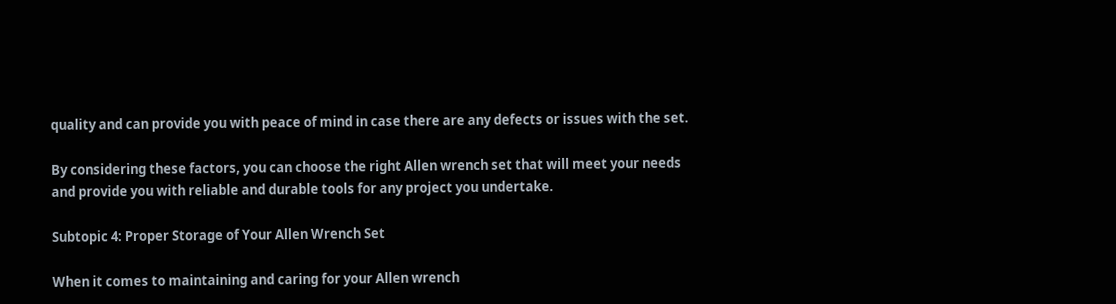quality and can provide you with peace of mind in case there are any defects or issues with the set.

By considering these factors, you can choose the right Allen wrench set that will meet your needs and provide you with reliable and durable tools for any project you undertake.

Subtopic 4: Proper Storage of Your Allen Wrench Set

When it comes to maintaining and caring for your Allen wrench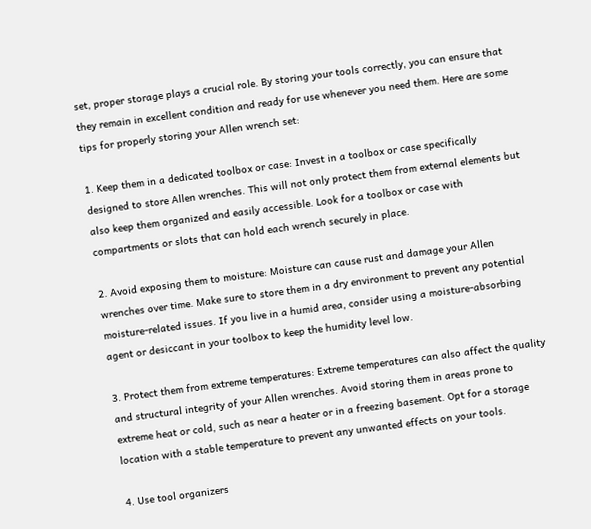set, proper storage plays a crucial role. By storing your tools correctly, you can ensure that they remain in excellent condition and ready for use whenever you need them. Here are some tips for properly storing your Allen wrench set:

1. Keep them in a dedicated toolbox or case: Invest in a toolbox or case specifically designed to store Allen wrenches. This will not only protect them from external elements but also keep them organized and easily accessible. Look for a toolbox or case with compartments or slots that can hold each wrench securely in place.

2. Avoid exposing them to moisture: Moisture can cause rust and damage your Allen wrenches over time. Make sure to store them in a dry environment to prevent any potential moisture-related issues. If you live in a humid area, consider using a moisture-absorbing agent or desiccant in your toolbox to keep the humidity level low.

3. Protect them from extreme temperatures: Extreme temperatures can also affect the quality and structural integrity of your Allen wrenches. Avoid storing them in areas prone to extreme heat or cold, such as near a heater or in a freezing basement. Opt for a storage location with a stable temperature to prevent any unwanted effects on your tools.

4. Use tool organizers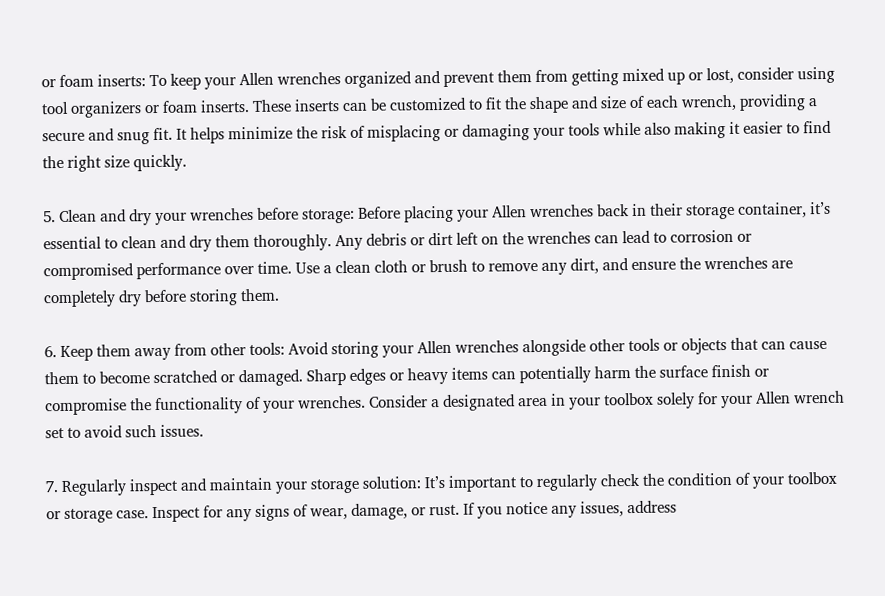or foam inserts: To keep your Allen wrenches organized and prevent them from getting mixed up or lost, consider using tool organizers or foam inserts. These inserts can be customized to fit the shape and size of each wrench, providing a secure and snug fit. It helps minimize the risk of misplacing or damaging your tools while also making it easier to find the right size quickly.

5. Clean and dry your wrenches before storage: Before placing your Allen wrenches back in their storage container, it’s essential to clean and dry them thoroughly. Any debris or dirt left on the wrenches can lead to corrosion or compromised performance over time. Use a clean cloth or brush to remove any dirt, and ensure the wrenches are completely dry before storing them.

6. Keep them away from other tools: Avoid storing your Allen wrenches alongside other tools or objects that can cause them to become scratched or damaged. Sharp edges or heavy items can potentially harm the surface finish or compromise the functionality of your wrenches. Consider a designated area in your toolbox solely for your Allen wrench set to avoid such issues.

7. Regularly inspect and maintain your storage solution: It’s important to regularly check the condition of your toolbox or storage case. Inspect for any signs of wear, damage, or rust. If you notice any issues, address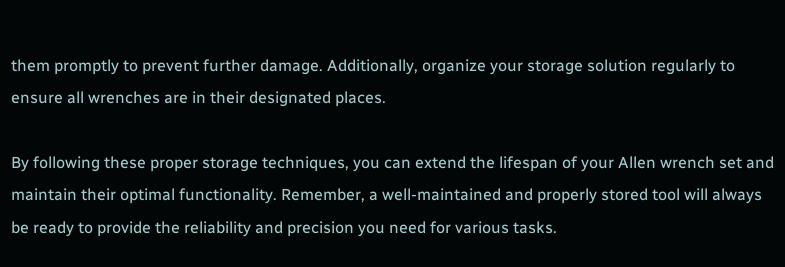them promptly to prevent further damage. Additionally, organize your storage solution regularly to ensure all wrenches are in their designated places.

By following these proper storage techniques, you can extend the lifespan of your Allen wrench set and maintain their optimal functionality. Remember, a well-maintained and properly stored tool will always be ready to provide the reliability and precision you need for various tasks.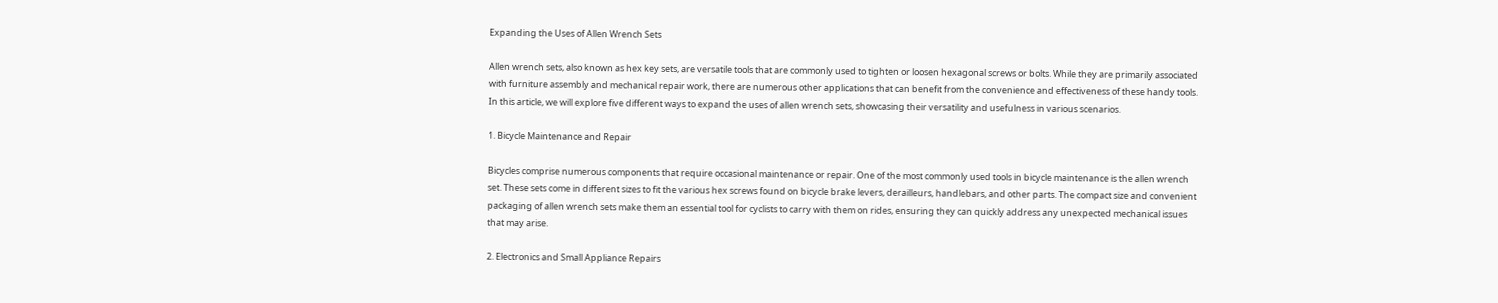Expanding the Uses of Allen Wrench Sets

Allen wrench sets, also known as hex key sets, are versatile tools that are commonly used to tighten or loosen hexagonal screws or bolts. While they are primarily associated with furniture assembly and mechanical repair work, there are numerous other applications that can benefit from the convenience and effectiveness of these handy tools. In this article, we will explore five different ways to expand the uses of allen wrench sets, showcasing their versatility and usefulness in various scenarios.

1. Bicycle Maintenance and Repair

Bicycles comprise numerous components that require occasional maintenance or repair. One of the most commonly used tools in bicycle maintenance is the allen wrench set. These sets come in different sizes to fit the various hex screws found on bicycle brake levers, derailleurs, handlebars, and other parts. The compact size and convenient packaging of allen wrench sets make them an essential tool for cyclists to carry with them on rides, ensuring they can quickly address any unexpected mechanical issues that may arise.

2. Electronics and Small Appliance Repairs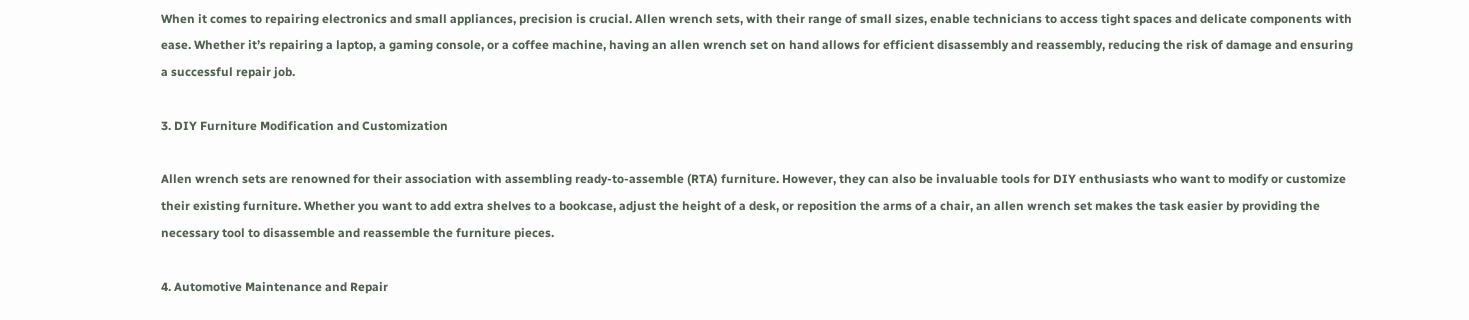When it comes to repairing electronics and small appliances, precision is crucial. Allen wrench sets, with their range of small sizes, enable technicians to access tight spaces and delicate components with ease. Whether it’s repairing a laptop, a gaming console, or a coffee machine, having an allen wrench set on hand allows for efficient disassembly and reassembly, reducing the risk of damage and ensuring a successful repair job.

3. DIY Furniture Modification and Customization

Allen wrench sets are renowned for their association with assembling ready-to-assemble (RTA) furniture. However, they can also be invaluable tools for DIY enthusiasts who want to modify or customize their existing furniture. Whether you want to add extra shelves to a bookcase, adjust the height of a desk, or reposition the arms of a chair, an allen wrench set makes the task easier by providing the necessary tool to disassemble and reassemble the furniture pieces.

4. Automotive Maintenance and Repair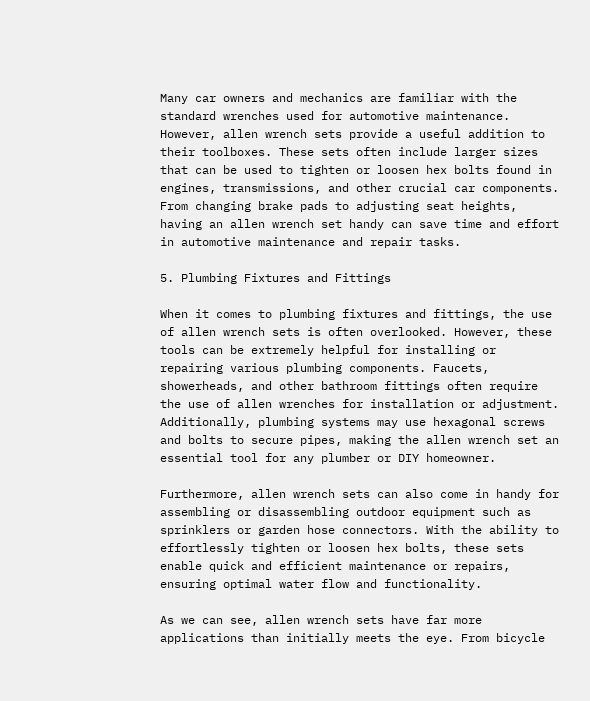Many car owners and mechanics are familiar with the standard wrenches used for automotive maintenance. However, allen wrench sets provide a useful addition to their toolboxes. These sets often include larger sizes that can be used to tighten or loosen hex bolts found in engines, transmissions, and other crucial car components. From changing brake pads to adjusting seat heights, having an allen wrench set handy can save time and effort in automotive maintenance and repair tasks.

5. Plumbing Fixtures and Fittings

When it comes to plumbing fixtures and fittings, the use of allen wrench sets is often overlooked. However, these tools can be extremely helpful for installing or repairing various plumbing components. Faucets, showerheads, and other bathroom fittings often require the use of allen wrenches for installation or adjustment. Additionally, plumbing systems may use hexagonal screws and bolts to secure pipes, making the allen wrench set an essential tool for any plumber or DIY homeowner.

Furthermore, allen wrench sets can also come in handy for assembling or disassembling outdoor equipment such as sprinklers or garden hose connectors. With the ability to effortlessly tighten or loosen hex bolts, these sets enable quick and efficient maintenance or repairs, ensuring optimal water flow and functionality.

As we can see, allen wrench sets have far more applications than initially meets the eye. From bicycle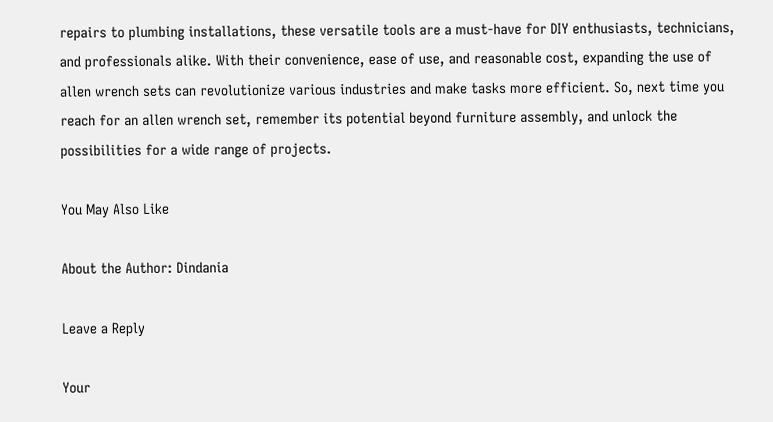repairs to plumbing installations, these versatile tools are a must-have for DIY enthusiasts, technicians, and professionals alike. With their convenience, ease of use, and reasonable cost, expanding the use of allen wrench sets can revolutionize various industries and make tasks more efficient. So, next time you reach for an allen wrench set, remember its potential beyond furniture assembly, and unlock the possibilities for a wide range of projects.

You May Also Like

About the Author: Dindania

Leave a Reply

Your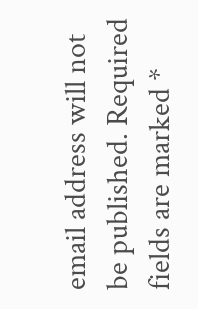email address will not be published. Required fields are marked *